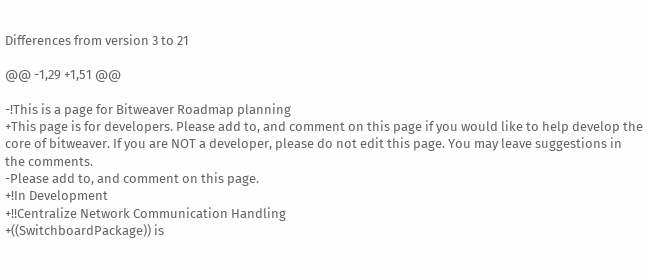Differences from version 3 to 21

@@ -1,29 +1,51 @@

-!This is a page for Bitweaver Roadmap planning
+This page is for developers. Please add to, and comment on this page if you would like to help develop the core of bitweaver. If you are NOT a developer, please do not edit this page. You may leave suggestions in the comments.
-Please add to, and comment on this page.
+!In Development
+!!Centralize Network Communication Handling
+((SwitchboardPackage)) is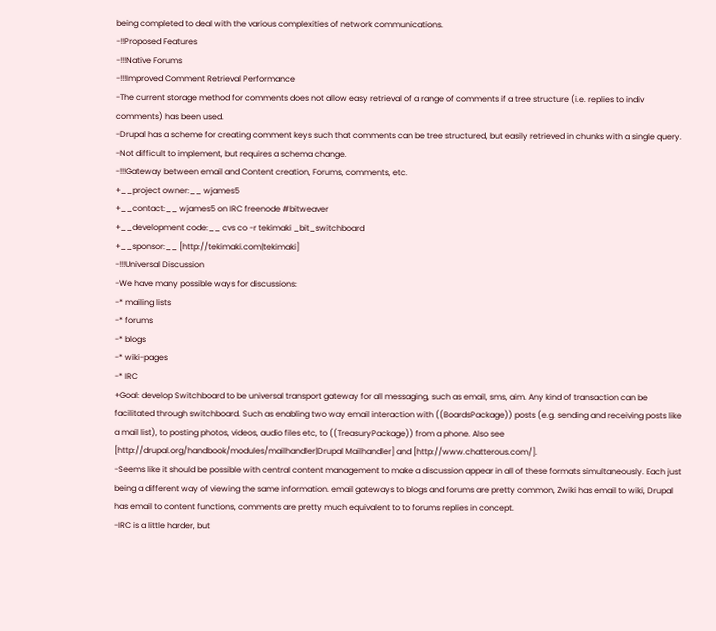being completed to deal with the various complexities of network communications.
-!!Proposed Features
-!!!Native Forums
-!!!Improved Comment Retrieval Performance
-The current storage method for comments does not allow easy retrieval of a range of comments if a tree structure (i.e. replies to indiv comments) has been used.
-Drupal has a scheme for creating comment keys such that comments can be tree structured, but easily retrieved in chunks with a single query.
-Not difficult to implement, but requires a schema change.
-!!!Gateway between email and Content creation, Forums, comments, etc.
+__project owner:__ wjames5
+__contact:__ wjames5 on IRC freenode #bitweaver
+__development code:__ cvs co -r tekimaki _bit_switchboard
+__sponsor:__ [http://tekimaki.com|tekimaki]
-!!!Universal Discussion
-We have many possible ways for discussions:
-* mailing lists
-* forums
-* blogs
-* wiki-pages
-* IRC
+Goal: develop Switchboard to be universal transport gateway for all messaging, such as email, sms, aim. Any kind of transaction can be facilitated through switchboard. Such as enabling two way email interaction with ((BoardsPackage)) posts (e.g. sending and receiving posts like a mail list), to posting photos, videos, audio files etc, to ((TreasuryPackage)) from a phone. Also see [http://drupal.org/handbook/modules/mailhandler|Drupal Mailhandler] and [http://www.chatterous.com/].
-Seems like it should be possible with central content management to make a discussion appear in all of these formats simultaneously. Each just being a different way of viewing the same information. email gateways to blogs and forums are pretty common, Zwiki has email to wiki, Drupal has email to content functions, comments are pretty much equivalent to to forums replies in concept.
-IRC is a little harder, but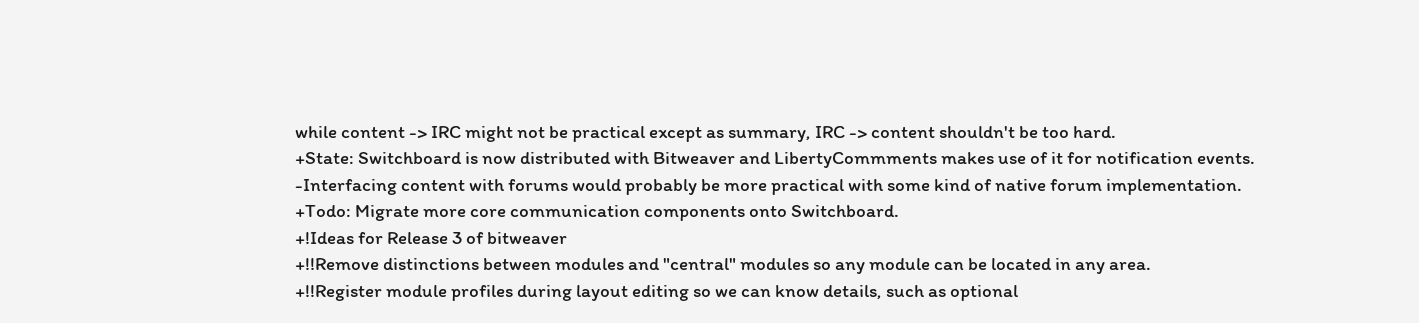while content -> IRC might not be practical except as summary, IRC -> content shouldn't be too hard.
+State: Switchboard is now distributed with Bitweaver and LibertyCommments makes use of it for notification events.
-Interfacing content with forums would probably be more practical with some kind of native forum implementation.
+Todo: Migrate more core communication components onto Switchboard.
+!Ideas for Release 3 of bitweaver
+!!Remove distinctions between modules and "central" modules so any module can be located in any area.
+!!Register module profiles during layout editing so we can know details, such as optional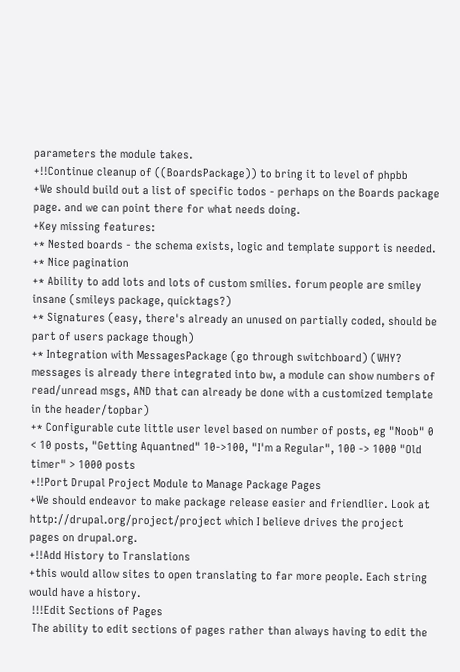parameters the module takes.
+!!Continue cleanup of ((BoardsPackage)) to bring it to level of phpbb
+We should build out a list of specific todos - perhaps on the Boards package page. and we can point there for what needs doing.
+Key missing features:
+* Nested boards - the schema exists, logic and template support is needed.
+* Nice pagination
+* Ability to add lots and lots of custom smilies. forum people are smiley insane (smileys package, quicktags?)
+* Signatures (easy, there's already an unused on partially coded, should be part of users package though)
+* Integration with MessagesPackage (go through switchboard) (WHY? messages is already there integrated into bw, a module can show numbers of read/unread msgs, AND that can already be done with a customized template in the header/topbar)
+* Configurable cute little user level based on number of posts, eg "Noob" 0 < 10 posts, "Getting Aquantned" 10->100, "I'm a Regular", 100 -> 1000 "Old timer" > 1000 posts
+!!Port Drupal Project Module to Manage Package Pages
+We should endeavor to make package release easier and friendlier. Look at http://drupal.org/project/project which I believe drives the project pages on drupal.org.
+!!Add History to Translations
+this would allow sites to open translating to far more people. Each string would have a history.
 !!!Edit Sections of Pages
 The ability to edit sections of pages rather than always having to edit the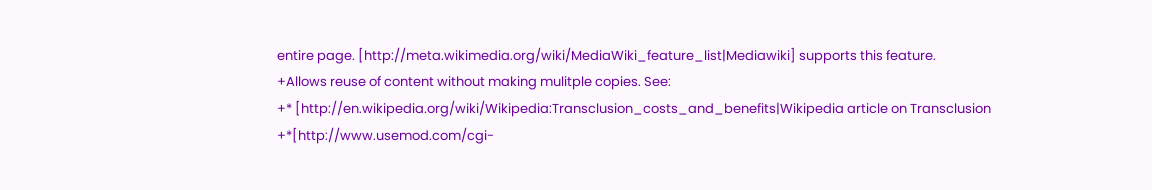entire page. [http://meta.wikimedia.org/wiki/MediaWiki_feature_list|Mediawiki] supports this feature.
+Allows reuse of content without making mulitple copies. See:
+* [http://en.wikipedia.org/wiki/Wikipedia:Transclusion_costs_and_benefits|Wikipedia article on Transclusion
+*[http://www.usemod.com/cgi-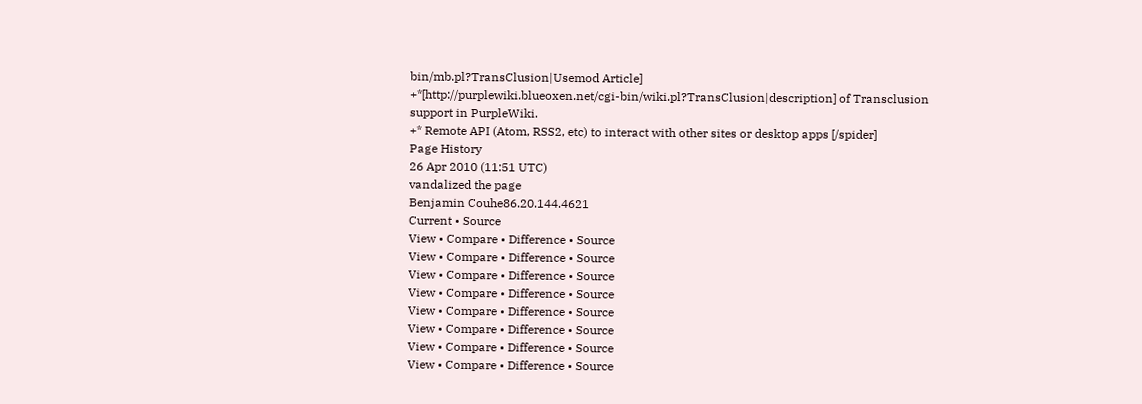bin/mb.pl?TransClusion|Usemod Article]
+*[http://purplewiki.blueoxen.net/cgi-bin/wiki.pl?TransClusion|description] of Transclusion support in PurpleWiki.
+* Remote API (Atom, RSS2, etc) to interact with other sites or desktop apps [/spider]
Page History
26 Apr 2010 (11:51 UTC)
vandalized the page
Benjamin Couhe86.20.144.4621
Current • Source
View • Compare • Difference • Source
View • Compare • Difference • Source
View • Compare • Difference • Source
View • Compare • Difference • Source
View • Compare • Difference • Source
View • Compare • Difference • Source
View • Compare • Difference • Source
View • Compare • Difference • Source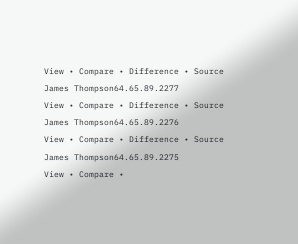View • Compare • Difference • Source
James Thompson64.65.89.2277
View • Compare • Difference • Source
James Thompson64.65.89.2276
View • Compare • Difference • Source
James Thompson64.65.89.2275
View • Compare •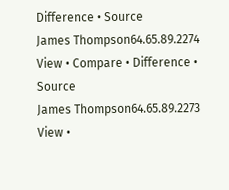Difference • Source
James Thompson64.65.89.2274
View • Compare • Difference • Source
James Thompson64.65.89.2273
View •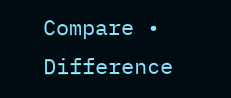Compare • Difference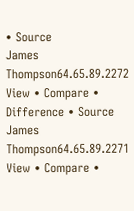• Source
James Thompson64.65.89.2272
View • Compare • Difference • Source
James Thompson64.65.89.2271
View • Compare •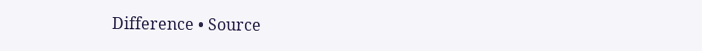Difference • Source